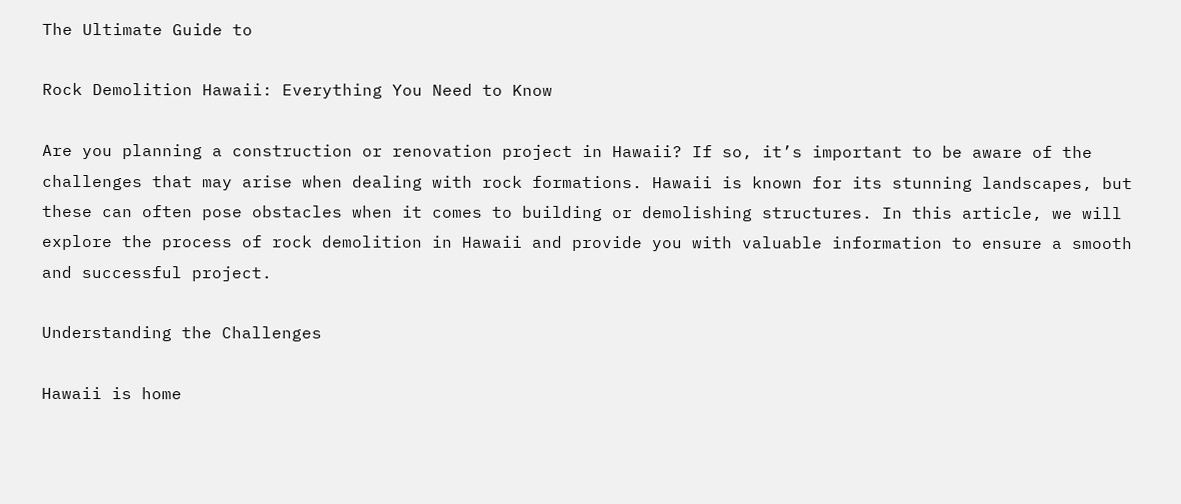The Ultimate Guide to

Rock Demolition Hawaii: Everything You Need to Know

Are you planning a construction or renovation project in Hawaii? If so, it’s important to be aware of the challenges that may arise when dealing with rock formations. Hawaii is known for its stunning landscapes, but these can often pose obstacles when it comes to building or demolishing structures. In this article, we will explore the process of rock demolition in Hawaii and provide you with valuable information to ensure a smooth and successful project.

Understanding the Challenges

Hawaii is home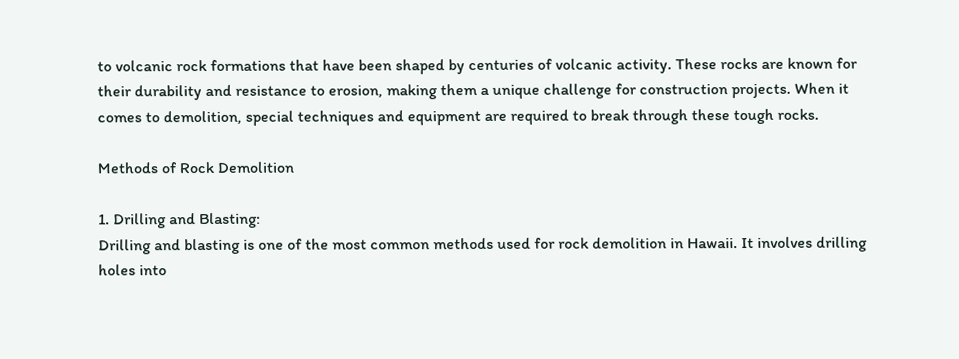to volcanic rock formations that have been shaped by centuries of volcanic activity. These rocks are known for their durability and resistance to erosion, making them a unique challenge for construction projects. When it comes to demolition, special techniques and equipment are required to break through these tough rocks.

Methods of Rock Demolition

1. Drilling and Blasting:
Drilling and blasting is one of the most common methods used for rock demolition in Hawaii. It involves drilling holes into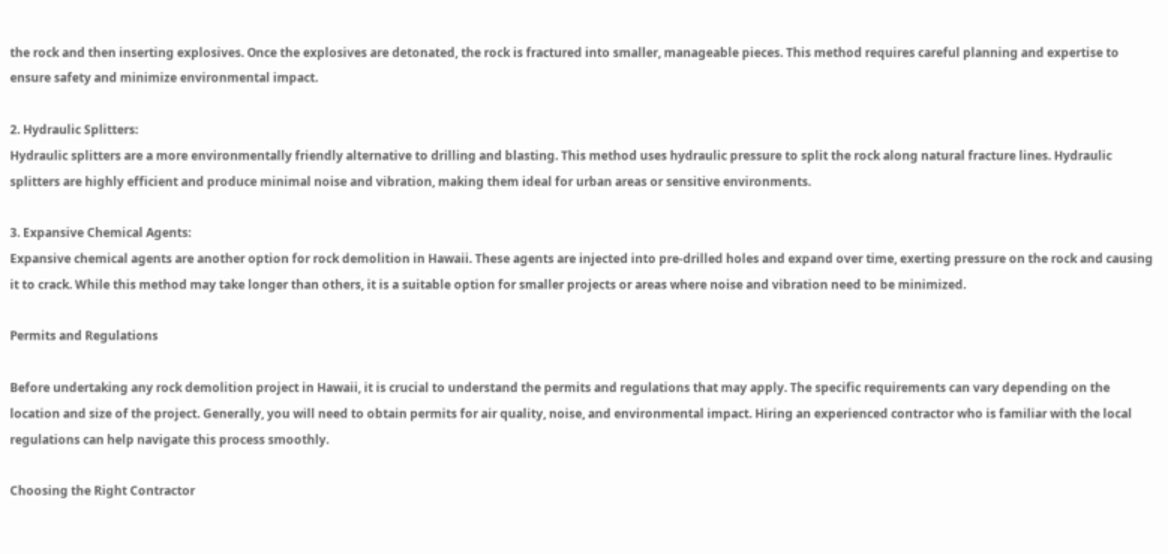the rock and then inserting explosives. Once the explosives are detonated, the rock is fractured into smaller, manageable pieces. This method requires careful planning and expertise to ensure safety and minimize environmental impact.

2. Hydraulic Splitters:
Hydraulic splitters are a more environmentally friendly alternative to drilling and blasting. This method uses hydraulic pressure to split the rock along natural fracture lines. Hydraulic splitters are highly efficient and produce minimal noise and vibration, making them ideal for urban areas or sensitive environments.

3. Expansive Chemical Agents:
Expansive chemical agents are another option for rock demolition in Hawaii. These agents are injected into pre-drilled holes and expand over time, exerting pressure on the rock and causing it to crack. While this method may take longer than others, it is a suitable option for smaller projects or areas where noise and vibration need to be minimized.

Permits and Regulations

Before undertaking any rock demolition project in Hawaii, it is crucial to understand the permits and regulations that may apply. The specific requirements can vary depending on the location and size of the project. Generally, you will need to obtain permits for air quality, noise, and environmental impact. Hiring an experienced contractor who is familiar with the local regulations can help navigate this process smoothly.

Choosing the Right Contractor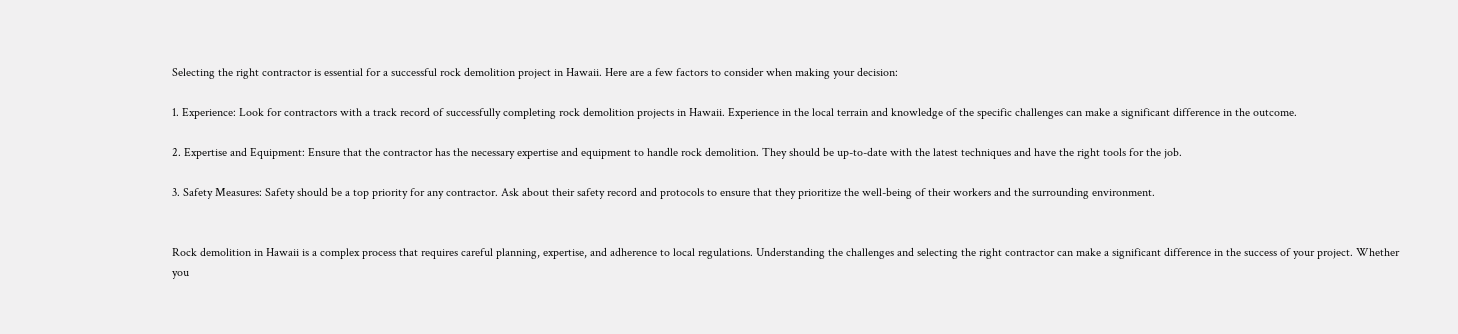Selecting the right contractor is essential for a successful rock demolition project in Hawaii. Here are a few factors to consider when making your decision:

1. Experience: Look for contractors with a track record of successfully completing rock demolition projects in Hawaii. Experience in the local terrain and knowledge of the specific challenges can make a significant difference in the outcome.

2. Expertise and Equipment: Ensure that the contractor has the necessary expertise and equipment to handle rock demolition. They should be up-to-date with the latest techniques and have the right tools for the job.

3. Safety Measures: Safety should be a top priority for any contractor. Ask about their safety record and protocols to ensure that they prioritize the well-being of their workers and the surrounding environment.


Rock demolition in Hawaii is a complex process that requires careful planning, expertise, and adherence to local regulations. Understanding the challenges and selecting the right contractor can make a significant difference in the success of your project. Whether you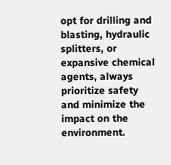opt for drilling and blasting, hydraulic splitters, or expansive chemical agents, always prioritize safety and minimize the impact on the environment.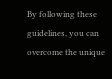By following these guidelines, you can overcome the unique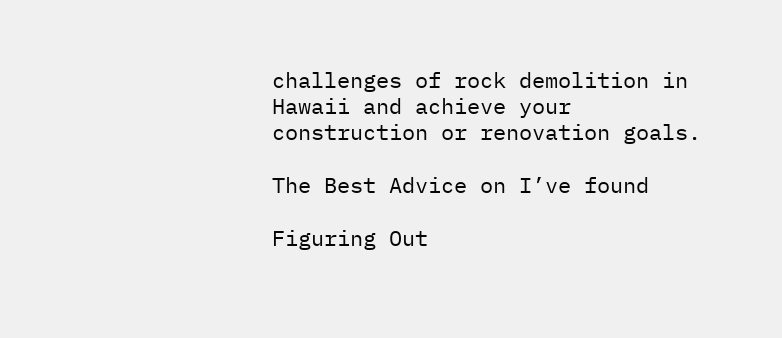challenges of rock demolition in Hawaii and achieve your construction or renovation goals.

The Best Advice on I’ve found

Figuring Out